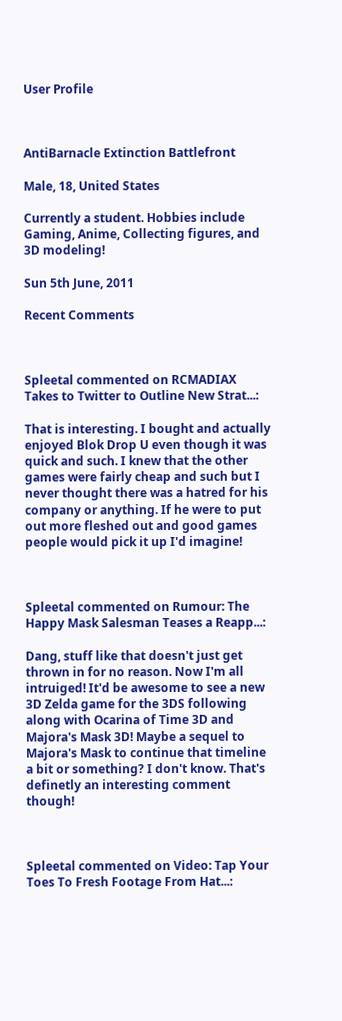User Profile



AntiBarnacle Extinction Battlefront

Male, 18, United States

Currently a student. Hobbies include Gaming, Anime, Collecting figures, and 3D modeling!

Sun 5th June, 2011

Recent Comments



Spleetal commented on RCMADIAX Takes to Twitter to Outline New Strat...:

That is interesting. I bought and actually enjoyed Blok Drop U even though it was quick and such. I knew that the other games were fairly cheap and such but I never thought there was a hatred for his company or anything. If he were to put out more fleshed out and good games people would pick it up I'd imagine!



Spleetal commented on Rumour: The Happy Mask Salesman Teases a Reapp...:

Dang, stuff like that doesn't just get thrown in for no reason. Now I'm all intruiged! It'd be awesome to see a new 3D Zelda game for the 3DS following along with Ocarina of Time 3D and Majora's Mask 3D! Maybe a sequel to Majora's Mask to continue that timeline a bit or something? I don't know. That's definetly an interesting comment though!



Spleetal commented on Video: Tap Your Toes To Fresh Footage From Hat...: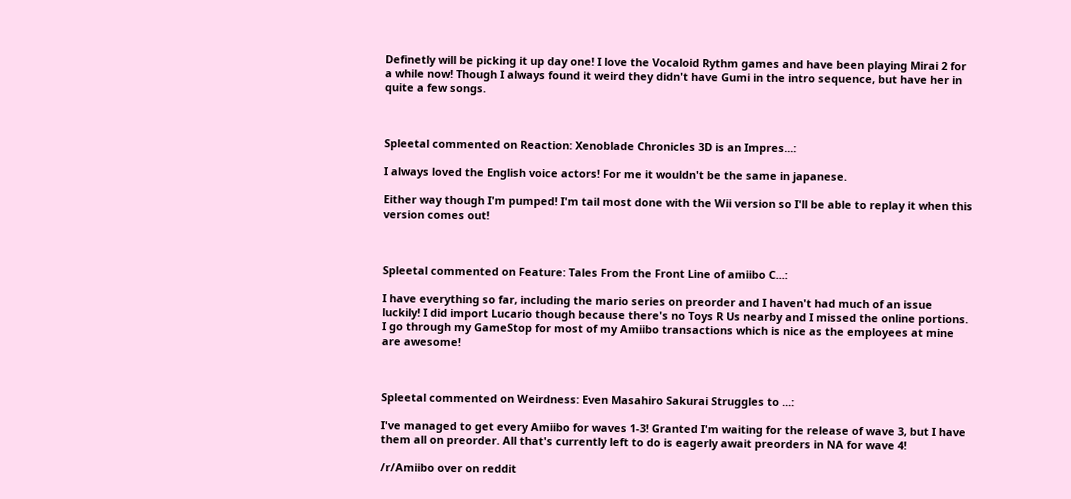Definetly will be picking it up day one! I love the Vocaloid Rythm games and have been playing Mirai 2 for a while now! Though I always found it weird they didn't have Gumi in the intro sequence, but have her in quite a few songs.



Spleetal commented on Reaction: Xenoblade Chronicles 3D is an Impres...:

I always loved the English voice actors! For me it wouldn't be the same in japanese.

Either way though I'm pumped! I'm tail most done with the Wii version so I'll be able to replay it when this version comes out!



Spleetal commented on Feature: Tales From the Front Line of amiibo C...:

I have everything so far, including the mario series on preorder and I haven't had much of an issue luckily! I did import Lucario though because there's no Toys R Us nearby and I missed the online portions. I go through my GameStop for most of my Amiibo transactions which is nice as the employees at mine are awesome!



Spleetal commented on Weirdness: Even Masahiro Sakurai Struggles to ...:

I've managed to get every Amiibo for waves 1-3! Granted I'm waiting for the release of wave 3, but I have them all on preorder. All that's currently left to do is eagerly await preorders in NA for wave 4!

/r/Amiibo over on reddit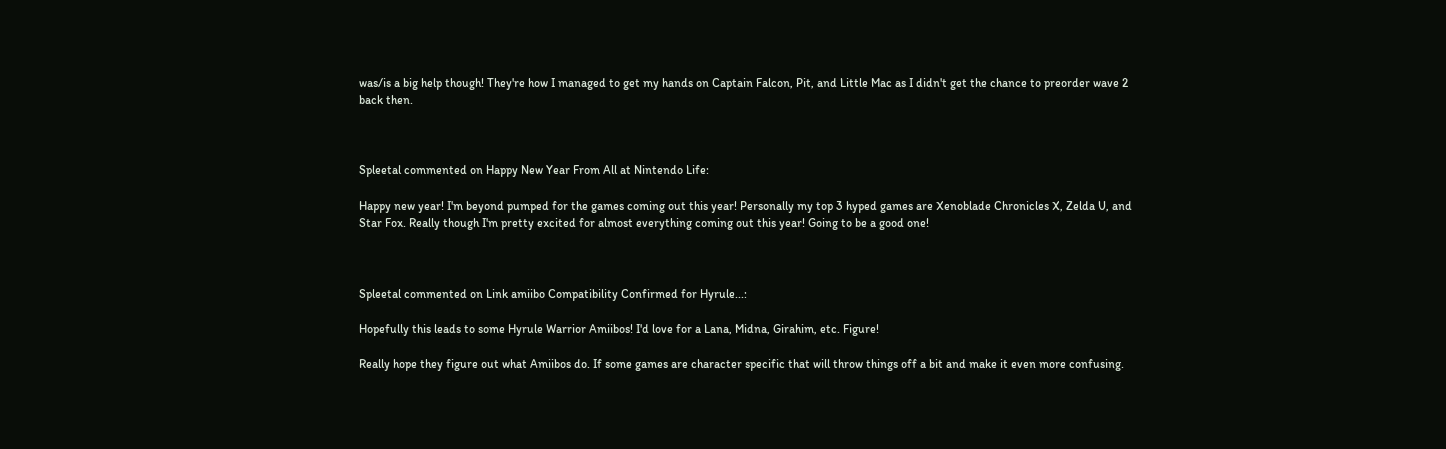was/is a big help though! They're how I managed to get my hands on Captain Falcon, Pit, and Little Mac as I didn't get the chance to preorder wave 2 back then.



Spleetal commented on Happy New Year From All at Nintendo Life:

Happy new year! I'm beyond pumped for the games coming out this year! Personally my top 3 hyped games are Xenoblade Chronicles X, Zelda U, and Star Fox. Really though I'm pretty excited for almost everything coming out this year! Going to be a good one!



Spleetal commented on Link amiibo Compatibility Confirmed for Hyrule...:

Hopefully this leads to some Hyrule Warrior Amiibos! I'd love for a Lana, Midna, Girahim, etc. Figure!

Really hope they figure out what Amiibos do. If some games are character specific that will throw things off a bit and make it even more confusing.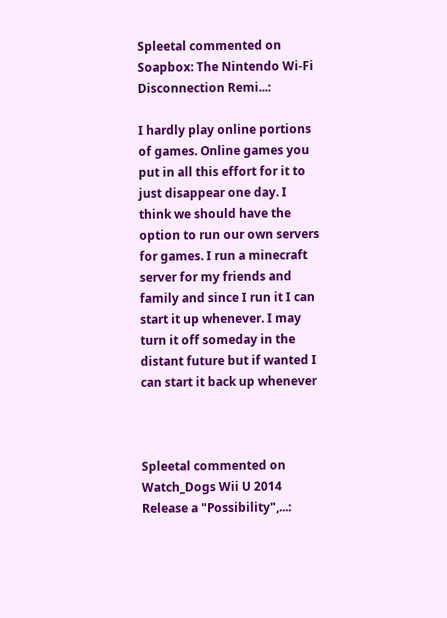Spleetal commented on Soapbox: The Nintendo Wi-Fi Disconnection Remi...:

I hardly play online portions of games. Online games you put in all this effort for it to just disappear one day. I think we should have the option to run our own servers for games. I run a minecraft server for my friends and family and since I run it I can start it up whenever. I may turn it off someday in the distant future but if wanted I can start it back up whenever



Spleetal commented on Watch_Dogs Wii U 2014 Release a "Possibility",...: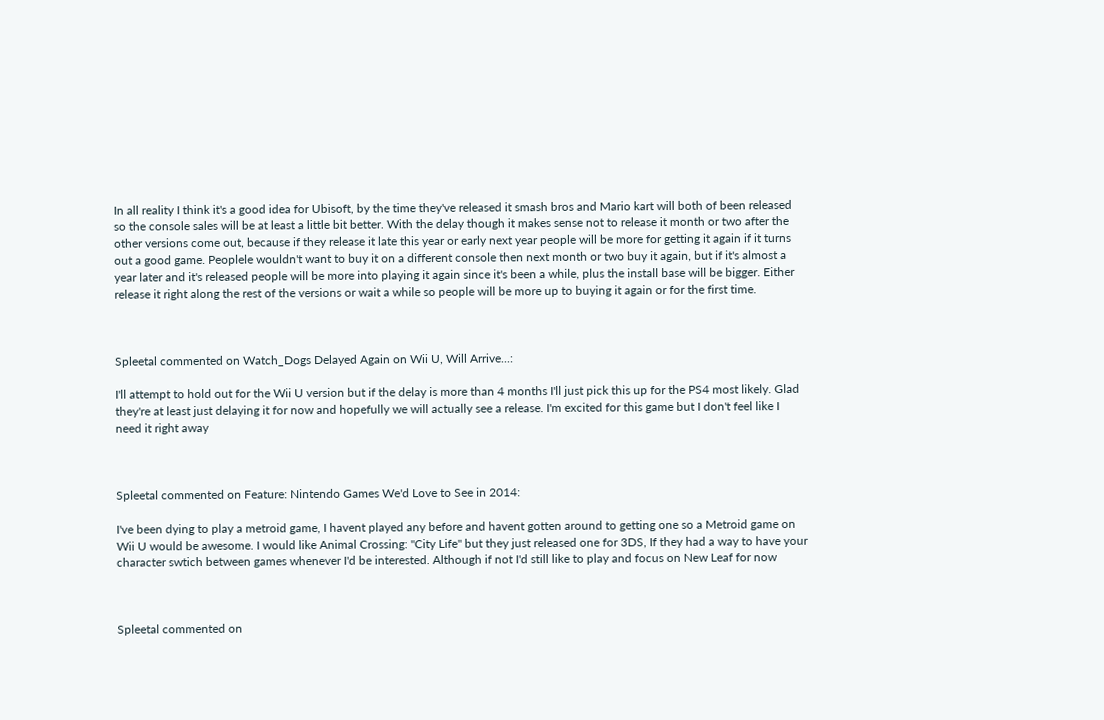In all reality I think it's a good idea for Ubisoft, by the time they've released it smash bros and Mario kart will both of been released so the console sales will be at least a little bit better. With the delay though it makes sense not to release it month or two after the other versions come out, because if they release it late this year or early next year people will be more for getting it again if it turns out a good game. Peoplele wouldn't want to buy it on a different console then next month or two buy it again, but if it's almost a year later and it's released people will be more into playing it again since it's been a while, plus the install base will be bigger. Either release it right along the rest of the versions or wait a while so people will be more up to buying it again or for the first time.



Spleetal commented on Watch_Dogs Delayed Again on Wii U, Will Arrive...:

I'll attempt to hold out for the Wii U version but if the delay is more than 4 months I'll just pick this up for the PS4 most likely. Glad they're at least just delaying it for now and hopefully we will actually see a release. I'm excited for this game but I don't feel like I need it right away



Spleetal commented on Feature: Nintendo Games We'd Love to See in 2014:

I've been dying to play a metroid game, I havent played any before and havent gotten around to getting one so a Metroid game on Wii U would be awesome. I would like Animal Crossing: "City Life" but they just released one for 3DS, If they had a way to have your character swtich between games whenever I'd be interested. Although if not I'd still like to play and focus on New Leaf for now



Spleetal commented on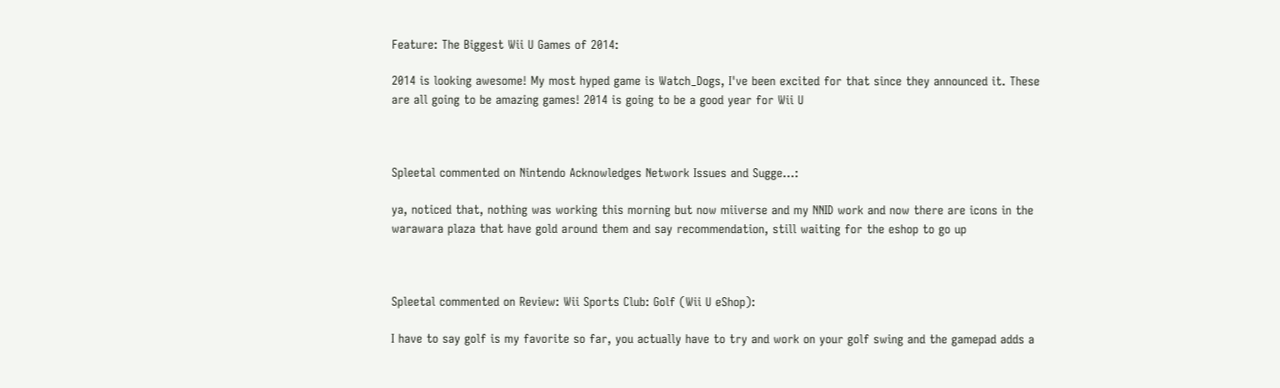Feature: The Biggest Wii U Games of 2014:

2014 is looking awesome! My most hyped game is Watch_Dogs, I've been excited for that since they announced it. These are all going to be amazing games! 2014 is going to be a good year for Wii U



Spleetal commented on Nintendo Acknowledges Network Issues and Sugge...:

ya, noticed that, nothing was working this morning but now miiverse and my NNID work and now there are icons in the warawara plaza that have gold around them and say recommendation, still waiting for the eshop to go up



Spleetal commented on Review: Wii Sports Club: Golf (Wii U eShop):

I have to say golf is my favorite so far, you actually have to try and work on your golf swing and the gamepad adds a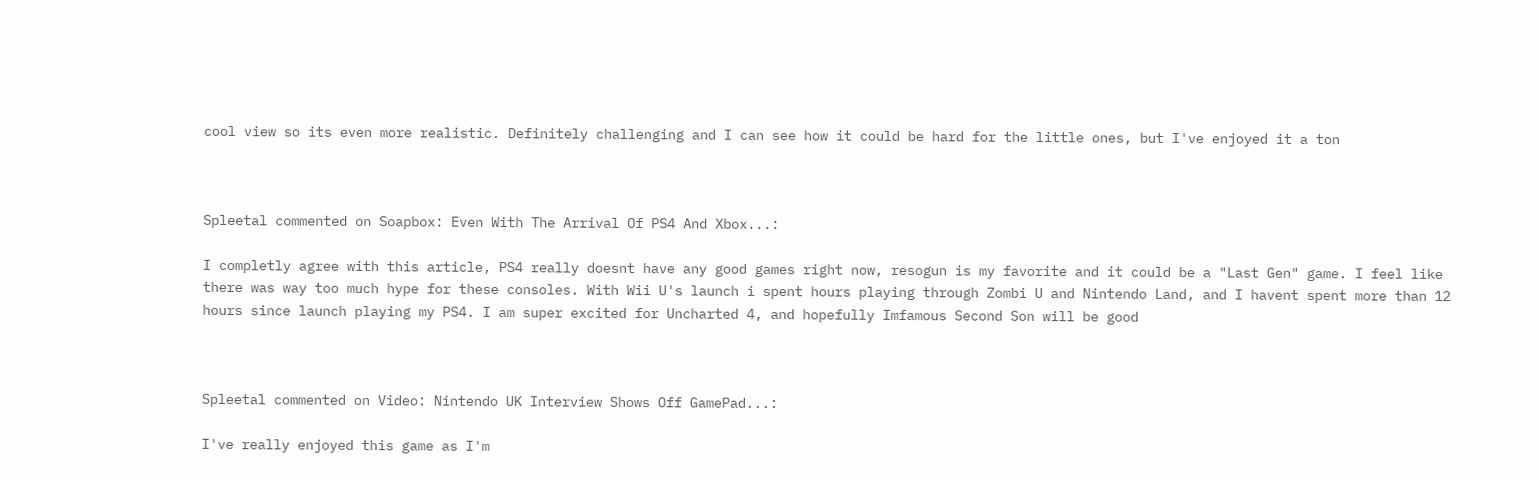cool view so its even more realistic. Definitely challenging and I can see how it could be hard for the little ones, but I've enjoyed it a ton



Spleetal commented on Soapbox: Even With The Arrival Of PS4 And Xbox...:

I completly agree with this article, PS4 really doesnt have any good games right now, resogun is my favorite and it could be a "Last Gen" game. I feel like there was way too much hype for these consoles. With Wii U's launch i spent hours playing through Zombi U and Nintendo Land, and I havent spent more than 12 hours since launch playing my PS4. I am super excited for Uncharted 4, and hopefully Imfamous Second Son will be good



Spleetal commented on Video: Nintendo UK Interview Shows Off GamePad...:

I've really enjoyed this game as I'm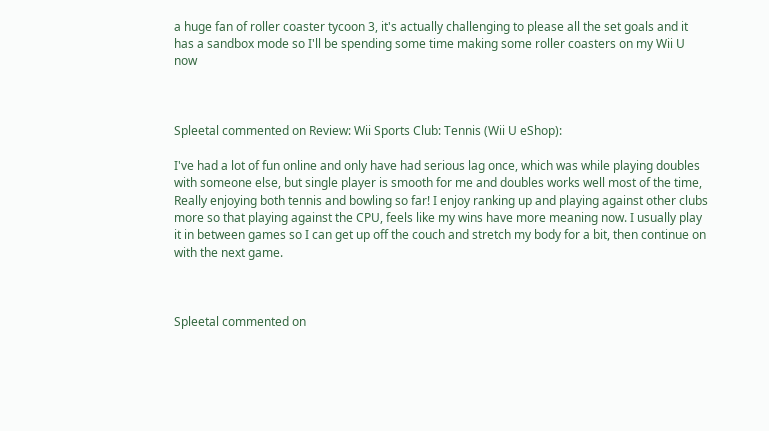a huge fan of roller coaster tycoon 3, it's actually challenging to please all the set goals and it has a sandbox mode so I'll be spending some time making some roller coasters on my Wii U now



Spleetal commented on Review: Wii Sports Club: Tennis (Wii U eShop):

I've had a lot of fun online and only have had serious lag once, which was while playing doubles with someone else, but single player is smooth for me and doubles works well most of the time, Really enjoying both tennis and bowling so far! I enjoy ranking up and playing against other clubs more so that playing against the CPU, feels like my wins have more meaning now. I usually play it in between games so I can get up off the couch and stretch my body for a bit, then continue on with the next game.



Spleetal commented on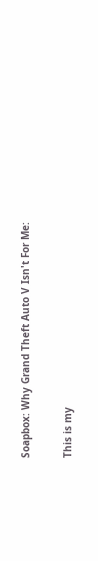Soapbox: Why Grand Theft Auto V Isn't For Me:

This is my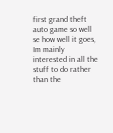first grand theft auto game so well se how well it goes, Im mainly interested in all the stuff to do rather than the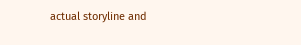actual storyline and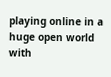playing online in a huge open world with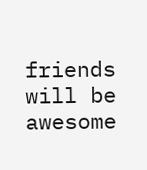friends will be awesome